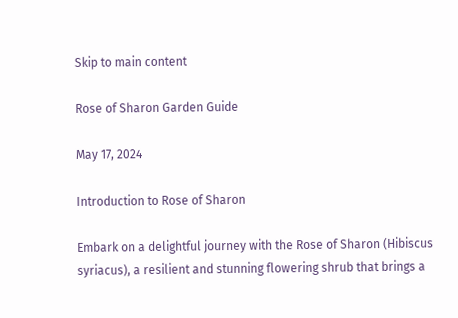Skip to main content

Rose of Sharon Garden Guide

May 17, 2024

Introduction to Rose of Sharon

Embark on a delightful journey with the Rose of Sharon (Hibiscus syriacus), a resilient and stunning flowering shrub that brings a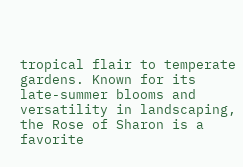tropical flair to temperate gardens. Known for its late-summer blooms and versatility in landscaping, the Rose of Sharon is a favorite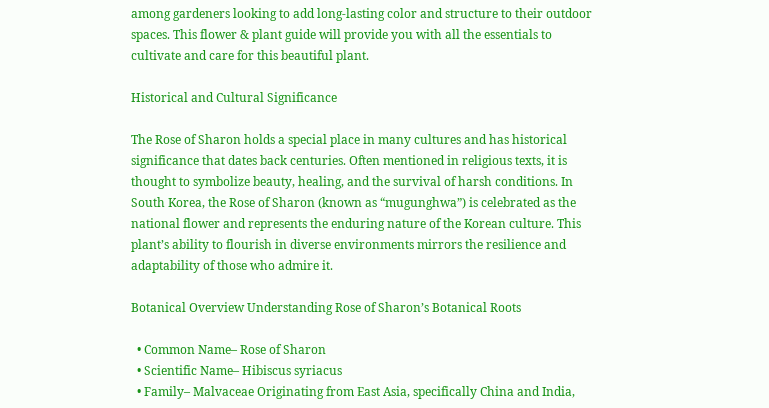among gardeners looking to add long-lasting color and structure to their outdoor spaces. This flower & plant guide will provide you with all the essentials to cultivate and care for this beautiful plant.

Historical and Cultural Significance

The Rose of Sharon holds a special place in many cultures and has historical significance that dates back centuries. Often mentioned in religious texts, it is thought to symbolize beauty, healing, and the survival of harsh conditions. In South Korea, the Rose of Sharon (known as “mugunghwa”) is celebrated as the national flower and represents the enduring nature of the Korean culture. This plant’s ability to flourish in diverse environments mirrors the resilience and adaptability of those who admire it.

Botanical Overview Understanding Rose of Sharon’s Botanical Roots

  • Common Name– Rose of Sharon
  • Scientific Name– Hibiscus syriacus
  • Family– Malvaceae Originating from East Asia, specifically China and India,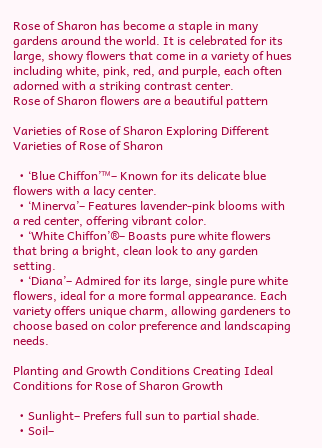Rose of Sharon has become a staple in many gardens around the world. It is celebrated for its large, showy flowers that come in a variety of hues including white, pink, red, and purple, each often adorned with a striking contrast center.
Rose of Sharon flowers are a beautiful pattern

Varieties of Rose of Sharon Exploring Different Varieties of Rose of Sharon

  • ‘Blue Chiffon’™– Known for its delicate blue flowers with a lacy center.
  • ‘Minerva’– Features lavender-pink blooms with a red center, offering vibrant color.
  • ‘White Chiffon’®– Boasts pure white flowers that bring a bright, clean look to any garden setting.
  • ‘Diana’– Admired for its large, single pure white flowers, ideal for a more formal appearance. Each variety offers unique charm, allowing gardeners to choose based on color preference and landscaping needs.

Planting and Growth Conditions Creating Ideal Conditions for Rose of Sharon Growth

  • Sunlight– Prefers full sun to partial shade.
  • Soil–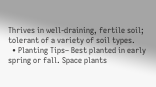Thrives in well-draining, fertile soil; tolerant of a variety of soil types.
  • Planting Tips– Best planted in early spring or fall. Space plants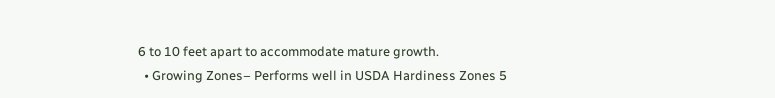6 to 10 feet apart to accommodate mature growth.
  • Growing Zones– Performs well in USDA Hardiness Zones 5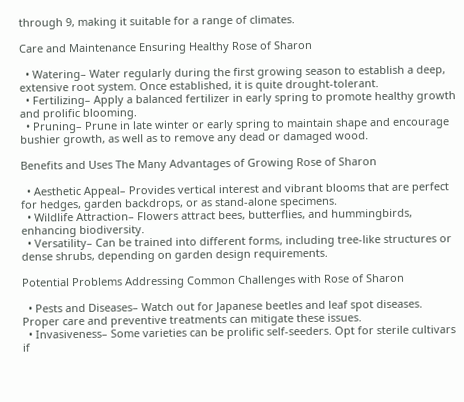through 9, making it suitable for a range of climates.

Care and Maintenance Ensuring Healthy Rose of Sharon

  • Watering– Water regularly during the first growing season to establish a deep, extensive root system. Once established, it is quite drought-tolerant.
  • Fertilizing– Apply a balanced fertilizer in early spring to promote healthy growth and prolific blooming.
  • Pruning– Prune in late winter or early spring to maintain shape and encourage bushier growth, as well as to remove any dead or damaged wood.

Benefits and Uses The Many Advantages of Growing Rose of Sharon

  • Aesthetic Appeal– Provides vertical interest and vibrant blooms that are perfect for hedges, garden backdrops, or as stand-alone specimens.
  • Wildlife Attraction– Flowers attract bees, butterflies, and hummingbirds, enhancing biodiversity.
  • Versatility– Can be trained into different forms, including tree-like structures or dense shrubs, depending on garden design requirements.

Potential Problems Addressing Common Challenges with Rose of Sharon

  • Pests and Diseases– Watch out for Japanese beetles and leaf spot diseases. Proper care and preventive treatments can mitigate these issues.
  • Invasiveness– Some varieties can be prolific self-seeders. Opt for sterile cultivars if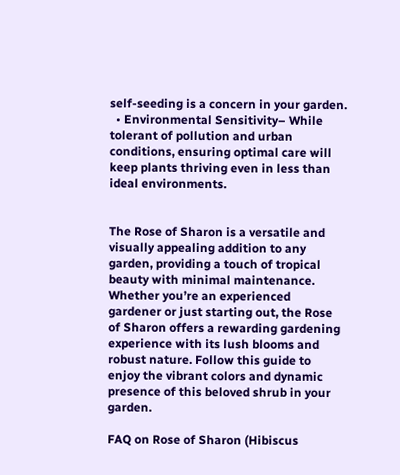self-seeding is a concern in your garden.
  • Environmental Sensitivity– While tolerant of pollution and urban conditions, ensuring optimal care will keep plants thriving even in less than ideal environments.


The Rose of Sharon is a versatile and visually appealing addition to any garden, providing a touch of tropical beauty with minimal maintenance. Whether you’re an experienced gardener or just starting out, the Rose of Sharon offers a rewarding gardening experience with its lush blooms and robust nature. Follow this guide to enjoy the vibrant colors and dynamic presence of this beloved shrub in your garden.

FAQ on Rose of Sharon (Hibiscus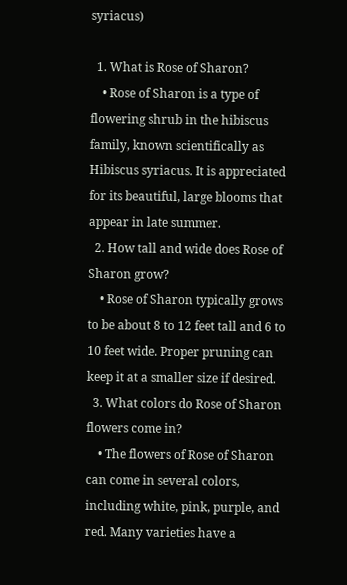syriacus)

  1. What is Rose of Sharon?
    • Rose of Sharon is a type of flowering shrub in the hibiscus family, known scientifically as Hibiscus syriacus. It is appreciated for its beautiful, large blooms that appear in late summer.
  2. How tall and wide does Rose of Sharon grow?
    • Rose of Sharon typically grows to be about 8 to 12 feet tall and 6 to 10 feet wide. Proper pruning can keep it at a smaller size if desired.
  3. What colors do Rose of Sharon flowers come in?
    • The flowers of Rose of Sharon can come in several colors, including white, pink, purple, and red. Many varieties have a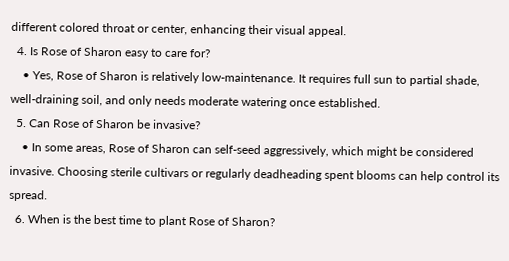different colored throat or center, enhancing their visual appeal.
  4. Is Rose of Sharon easy to care for?
    • Yes, Rose of Sharon is relatively low-maintenance. It requires full sun to partial shade, well-draining soil, and only needs moderate watering once established.
  5. Can Rose of Sharon be invasive?
    • In some areas, Rose of Sharon can self-seed aggressively, which might be considered invasive. Choosing sterile cultivars or regularly deadheading spent blooms can help control its spread.
  6. When is the best time to plant Rose of Sharon?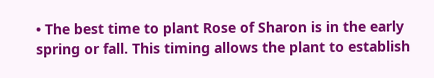• The best time to plant Rose of Sharon is in the early spring or fall. This timing allows the plant to establish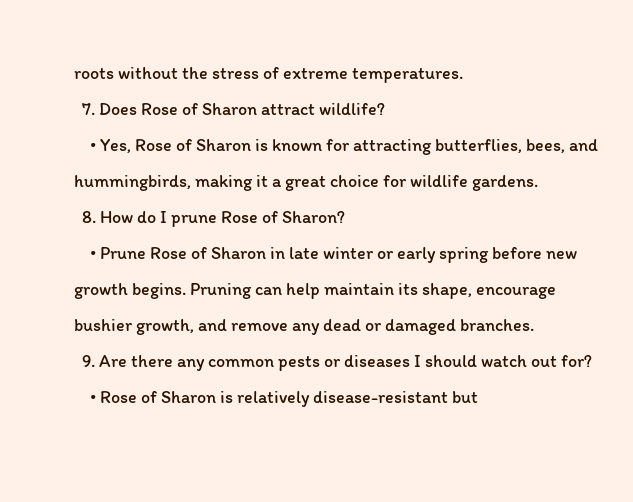roots without the stress of extreme temperatures.
  7. Does Rose of Sharon attract wildlife?
    • Yes, Rose of Sharon is known for attracting butterflies, bees, and hummingbirds, making it a great choice for wildlife gardens.
  8. How do I prune Rose of Sharon?
    • Prune Rose of Sharon in late winter or early spring before new growth begins. Pruning can help maintain its shape, encourage bushier growth, and remove any dead or damaged branches.
  9. Are there any common pests or diseases I should watch out for?
    • Rose of Sharon is relatively disease-resistant but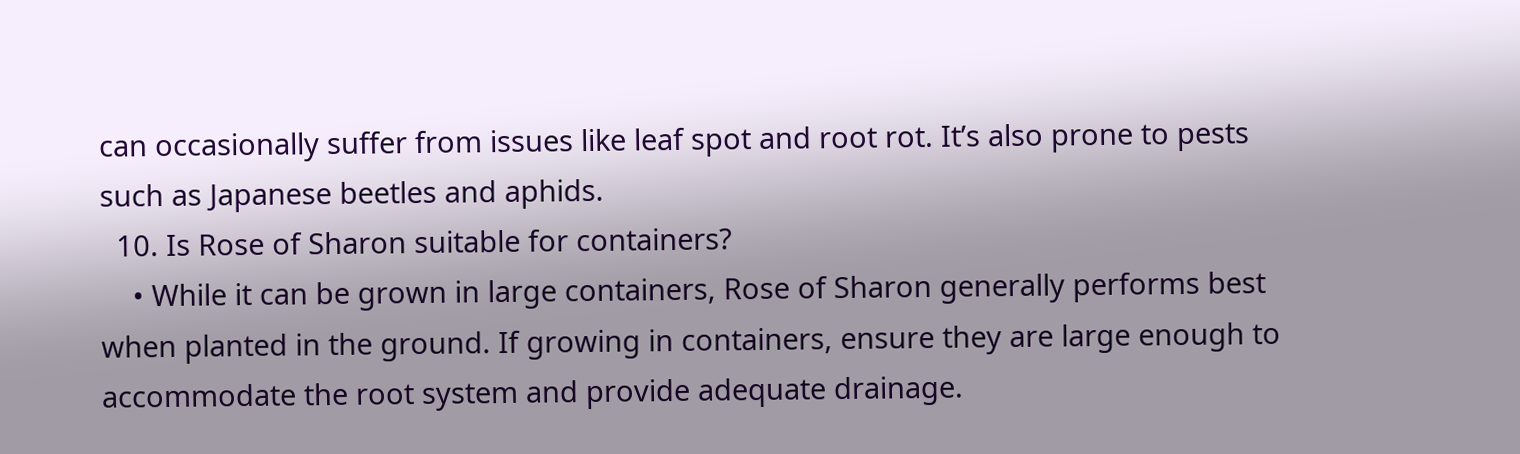can occasionally suffer from issues like leaf spot and root rot. It’s also prone to pests such as Japanese beetles and aphids.
  10. Is Rose of Sharon suitable for containers?
    • While it can be grown in large containers, Rose of Sharon generally performs best when planted in the ground. If growing in containers, ensure they are large enough to accommodate the root system and provide adequate drainage.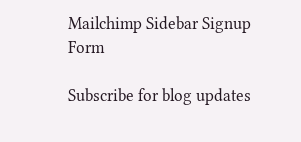Mailchimp Sidebar Signup Form

Subscribe for blog updates